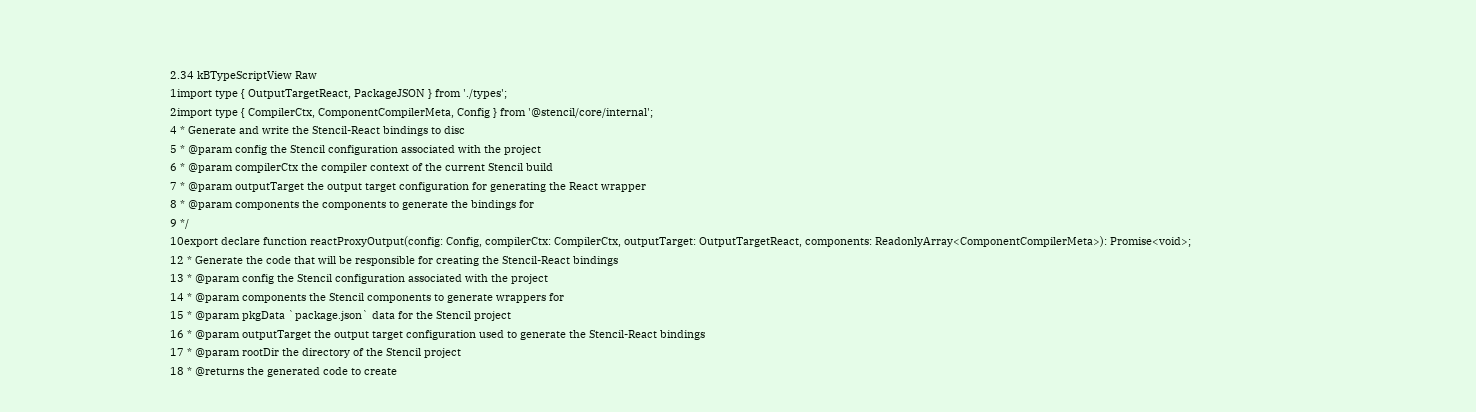2.34 kBTypeScriptView Raw
1import type { OutputTargetReact, PackageJSON } from './types';
2import type { CompilerCtx, ComponentCompilerMeta, Config } from '@stencil/core/internal';
4 * Generate and write the Stencil-React bindings to disc
5 * @param config the Stencil configuration associated with the project
6 * @param compilerCtx the compiler context of the current Stencil build
7 * @param outputTarget the output target configuration for generating the React wrapper
8 * @param components the components to generate the bindings for
9 */
10export declare function reactProxyOutput(config: Config, compilerCtx: CompilerCtx, outputTarget: OutputTargetReact, components: ReadonlyArray<ComponentCompilerMeta>): Promise<void>;
12 * Generate the code that will be responsible for creating the Stencil-React bindings
13 * @param config the Stencil configuration associated with the project
14 * @param components the Stencil components to generate wrappers for
15 * @param pkgData `package.json` data for the Stencil project
16 * @param outputTarget the output target configuration used to generate the Stencil-React bindings
17 * @param rootDir the directory of the Stencil project
18 * @returns the generated code to create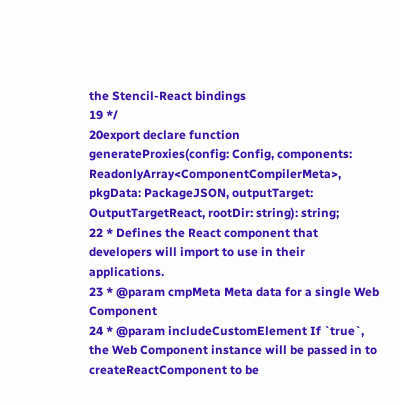the Stencil-React bindings
19 */
20export declare function generateProxies(config: Config, components: ReadonlyArray<ComponentCompilerMeta>, pkgData: PackageJSON, outputTarget: OutputTargetReact, rootDir: string): string;
22 * Defines the React component that developers will import to use in their applications.
23 * @param cmpMeta Meta data for a single Web Component
24 * @param includeCustomElement If `true`, the Web Component instance will be passed in to createReactComponent to be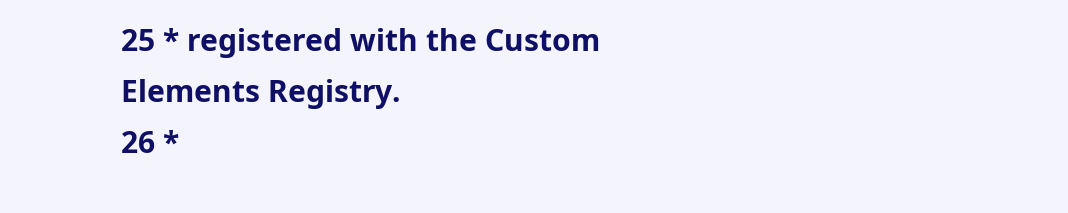25 * registered with the Custom Elements Registry.
26 *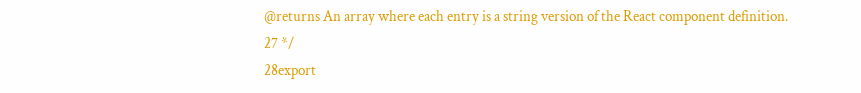@returns An array where each entry is a string version of the React component definition.
27 */
28export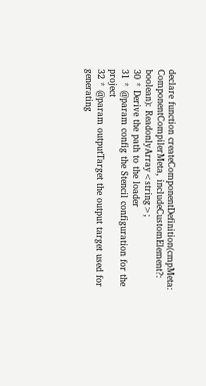declare function createComponentDefinition(cmpMeta: ComponentCompilerMeta, includeCustomElement?: boolean): ReadonlyArray<string>;
30 * Derive the path to the loader
31 * @param config the Stencil configuration for the project
32 * @param outputTarget the output target used for generating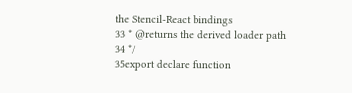the Stencil-React bindings
33 * @returns the derived loader path
34 */
35export declare function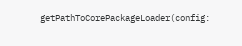getPathToCorePackageLoader(config: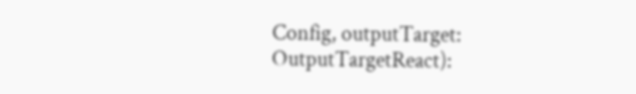Config, outputTarget: OutputTargetReact):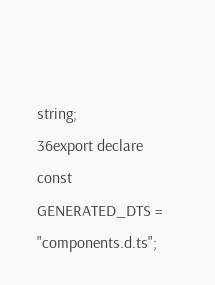string;
36export declare const GENERATED_DTS = "components.d.ts";